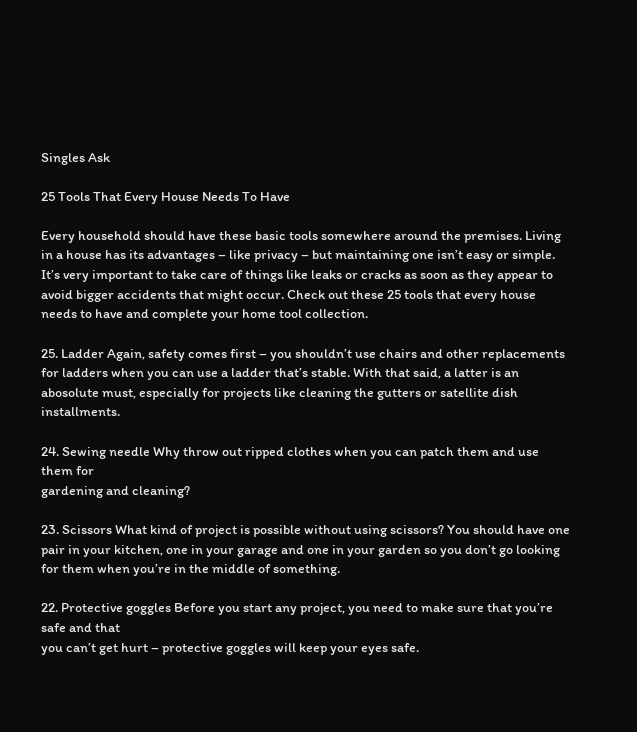Singles Ask

25 Tools That Every House Needs To Have

Every household should have these basic tools somewhere around the premises. Living in a house has its advantages – like privacy – but maintaining one isn’t easy or simple. It’s very important to take care of things like leaks or cracks as soon as they appear to avoid bigger accidents that might occur. Check out these 25 tools that every house needs to have and complete your home tool collection.

25. Ladder Again, safety comes first – you shouldn’t use chairs and other replacements
for ladders when you can use a ladder that’s stable. With that said, a latter is an abosolute must, especially for projects like cleaning the gutters or satellite dish installments.

24. Sewing needle Why throw out ripped clothes when you can patch them and use them for
gardening and cleaning?

23. Scissors What kind of project is possible without using scissors? You should have one pair in your kitchen, one in your garage and one in your garden so you don’t go looking for them when you’re in the middle of something.

22. Protective goggles Before you start any project, you need to make sure that you’re safe and that
you can’t get hurt – protective goggles will keep your eyes safe.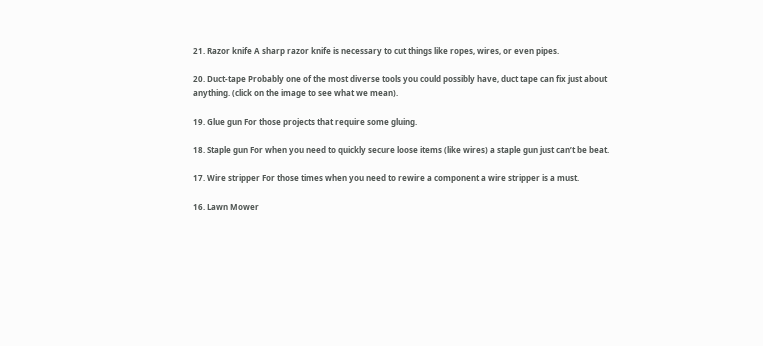21. Razor knife A sharp razor knife is necessary to cut things like ropes, wires, or even pipes.

20. Duct-tape Probably one of the most diverse tools you could possibly have, duct tape can fix just about anything. (click on the image to see what we mean).

19. Glue gun For those projects that require some gluing.

18. Staple gun For when you need to quickly secure loose items (like wires) a staple gun just can’t be beat.

17. Wire stripper For those times when you need to rewire a component a wire stripper is a must.

16. Lawn Mower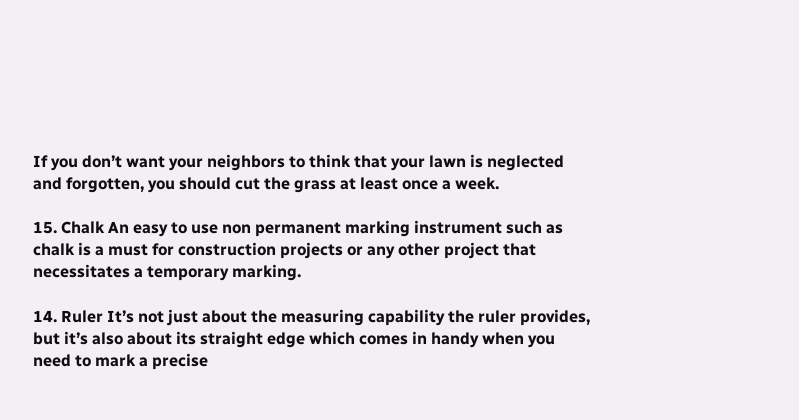If you don’t want your neighbors to think that your lawn is neglected and forgotten, you should cut the grass at least once a week.

15. Chalk An easy to use non permanent marking instrument such as chalk is a must for construction projects or any other project that necessitates a temporary marking.

14. Ruler It’s not just about the measuring capability the ruler provides, but it’s also about its straight edge which comes in handy when you need to mark a precise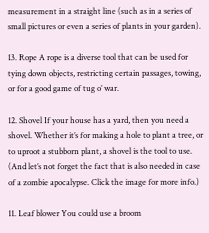measurement in a straight line (such as in a series of small pictures or even a series of plants in your garden).

13. Rope A rope is a diverse tool that can be used for tying down objects, restricting certain passages, towing, or for a good game of tug o’ war.

12. Shovel If your house has a yard, then you need a shovel. Whether it’s for making a hole to plant a tree, or to uproot a stubborn plant, a shovel is the tool to use. (And let’s not forget the fact that is also needed in case of a zombie apocalypse. Click the image for more info.)

11. Leaf blower You could use a broom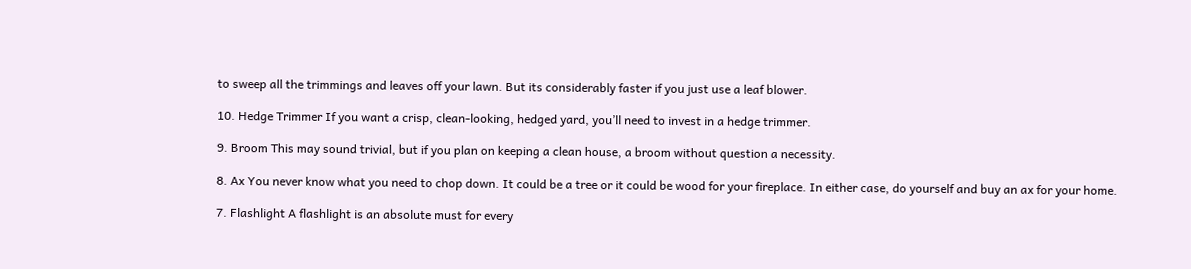to sweep all the trimmings and leaves off your lawn. But its considerably faster if you just use a leaf blower.

10. Hedge Trimmer If you want a crisp, clean-looking, hedged yard, you’ll need to invest in a hedge trimmer.

9. Broom This may sound trivial, but if you plan on keeping a clean house, a broom without question a necessity.

8. Ax You never know what you need to chop down. It could be a tree or it could be wood for your fireplace. In either case, do yourself and buy an ax for your home.

7. Flashlight A flashlight is an absolute must for every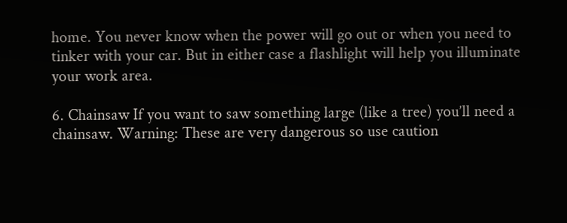home. You never know when the power will go out or when you need to tinker with your car. But in either case a flashlight will help you illuminate your work area.

6. Chainsaw If you want to saw something large (like a tree) you’ll need a chainsaw. Warning: These are very dangerous so use caution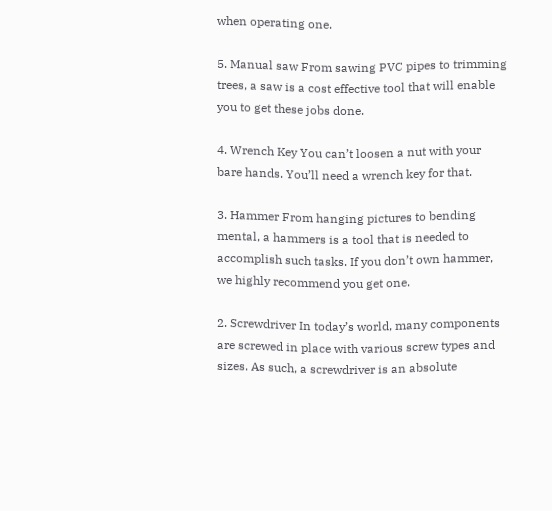when operating one.

5. Manual saw From sawing PVC pipes to trimming trees, a saw is a cost effective tool that will enable you to get these jobs done.

4. Wrench Key You can’t loosen a nut with your bare hands. You’ll need a wrench key for that.

3. Hammer From hanging pictures to bending mental, a hammers is a tool that is needed to accomplish such tasks. If you don’t own hammer, we highly recommend you get one.

2. Screwdriver In today’s world, many components are screwed in place with various screw types and sizes. As such, a screwdriver is an absolute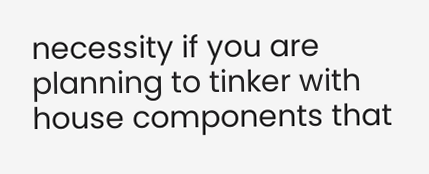necessity if you are planning to tinker with house components that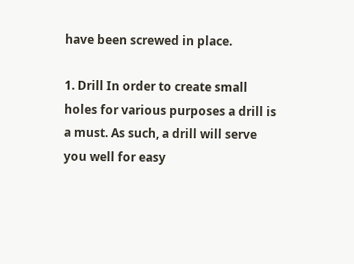have been screwed in place.

1. Drill In order to create small holes for various purposes a drill is a must. As such, a drill will serve you well for easy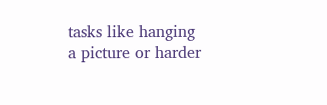tasks like hanging a picture or harder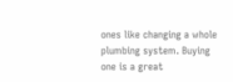ones like changing a whole plumbing system. Buying one is a great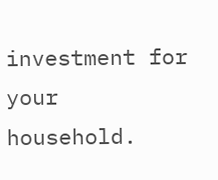investment for your household.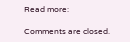Read more:

Comments are closed.